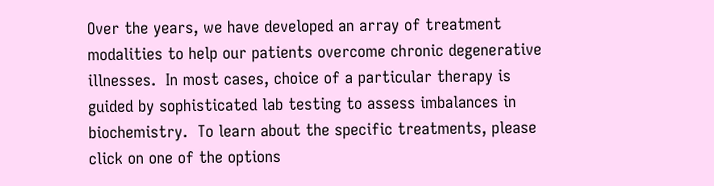Over the years, we have developed an array of treatment modalities to help our patients overcome chronic degenerative illnesses.  In most cases, choice of a particular therapy is guided by sophisticated lab testing to assess imbalances in biochemistry.  To learn about the specific treatments, please click on one of the options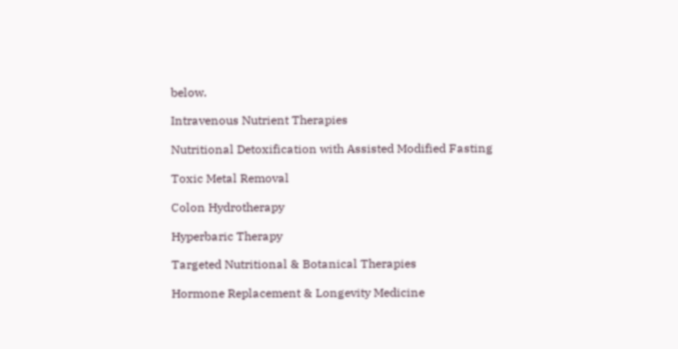below.

Intravenous Nutrient Therapies

Nutritional Detoxification with Assisted Modified Fasting

Toxic Metal Removal

Colon Hydrotherapy

Hyperbaric Therapy

Targeted Nutritional & Botanical Therapies

Hormone Replacement & Longevity Medicine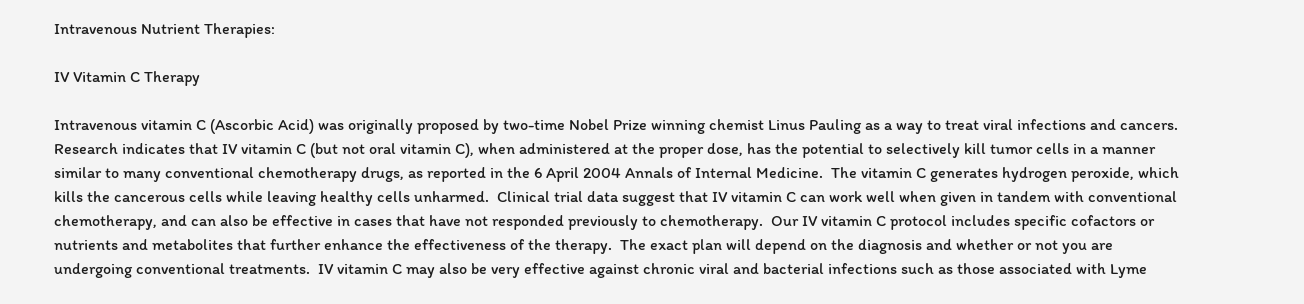Intravenous Nutrient Therapies:

IV Vitamin C Therapy

Intravenous vitamin C (Ascorbic Acid) was originally proposed by two-time Nobel Prize winning chemist Linus Pauling as a way to treat viral infections and cancers.  Research indicates that IV vitamin C (but not oral vitamin C), when administered at the proper dose, has the potential to selectively kill tumor cells in a manner similar to many conventional chemotherapy drugs, as reported in the 6 April 2004 Annals of Internal Medicine.  The vitamin C generates hydrogen peroxide, which kills the cancerous cells while leaving healthy cells unharmed.  Clinical trial data suggest that IV vitamin C can work well when given in tandem with conventional chemotherapy, and can also be effective in cases that have not responded previously to chemotherapy.  Our IV vitamin C protocol includes specific cofactors or nutrients and metabolites that further enhance the effectiveness of the therapy.  The exact plan will depend on the diagnosis and whether or not you are undergoing conventional treatments.  IV vitamin C may also be very effective against chronic viral and bacterial infections such as those associated with Lyme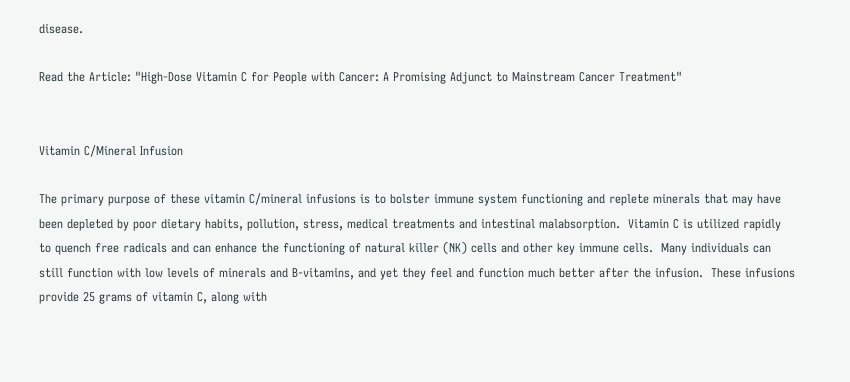disease.

Read the Article: "High-Dose Vitamin C for People with Cancer: A Promising Adjunct to Mainstream Cancer Treatment"


Vitamin C/Mineral Infusion

The primary purpose of these vitamin C/mineral infusions is to bolster immune system functioning and replete minerals that may have been depleted by poor dietary habits, pollution, stress, medical treatments and intestinal malabsorption.  Vitamin C is utilized rapidly to quench free radicals and can enhance the functioning of natural killer (NK) cells and other key immune cells.  Many individuals can still function with low levels of minerals and B-vitamins, and yet they feel and function much better after the infusion.  These infusions provide 25 grams of vitamin C, along with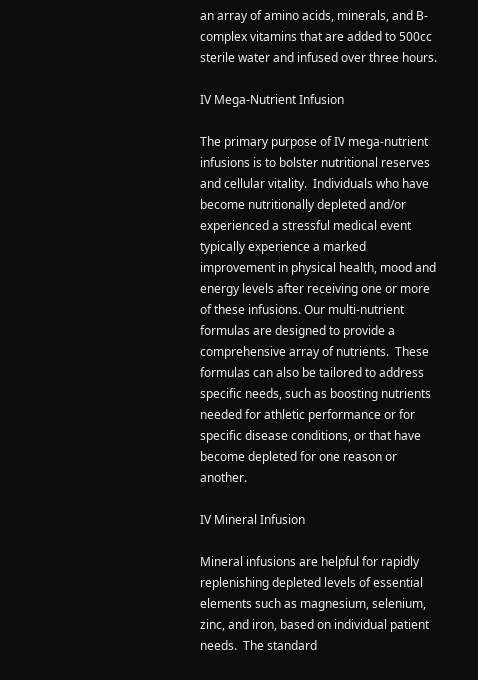an array of amino acids, minerals, and B-complex vitamins that are added to 500cc sterile water and infused over three hours.

IV Mega-Nutrient Infusion

The primary purpose of IV mega-nutrient infusions is to bolster nutritional reserves and cellular vitality.  Individuals who have become nutritionally depleted and/or experienced a stressful medical event typically experience a marked improvement in physical health, mood and energy levels after receiving one or more of these infusions. Our multi-nutrient formulas are designed to provide a comprehensive array of nutrients.  These formulas can also be tailored to address specific needs, such as boosting nutrients needed for athletic performance or for specific disease conditions, or that have become depleted for one reason or another.

IV Mineral Infusion

Mineral infusions are helpful for rapidly replenishing depleted levels of essential elements such as magnesium, selenium, zinc, and iron, based on individual patient needs.  The standard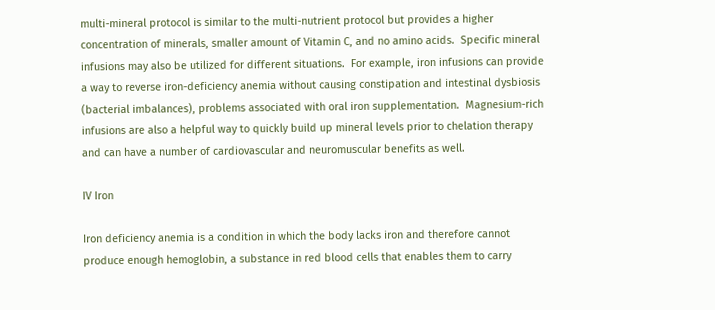multi-mineral protocol is similar to the multi-nutrient protocol but provides a higher concentration of minerals, smaller amount of Vitamin C, and no amino acids.  Specific mineral infusions may also be utilized for different situations.  For example, iron infusions can provide a way to reverse iron-deficiency anemia without causing constipation and intestinal dysbiosis (bacterial imbalances), problems associated with oral iron supplementation.  Magnesium-rich infusions are also a helpful way to quickly build up mineral levels prior to chelation therapy and can have a number of cardiovascular and neuromuscular benefits as well.

IV Iron

Iron deficiency anemia is a condition in which the body lacks iron and therefore cannot produce enough hemoglobin, a substance in red blood cells that enables them to carry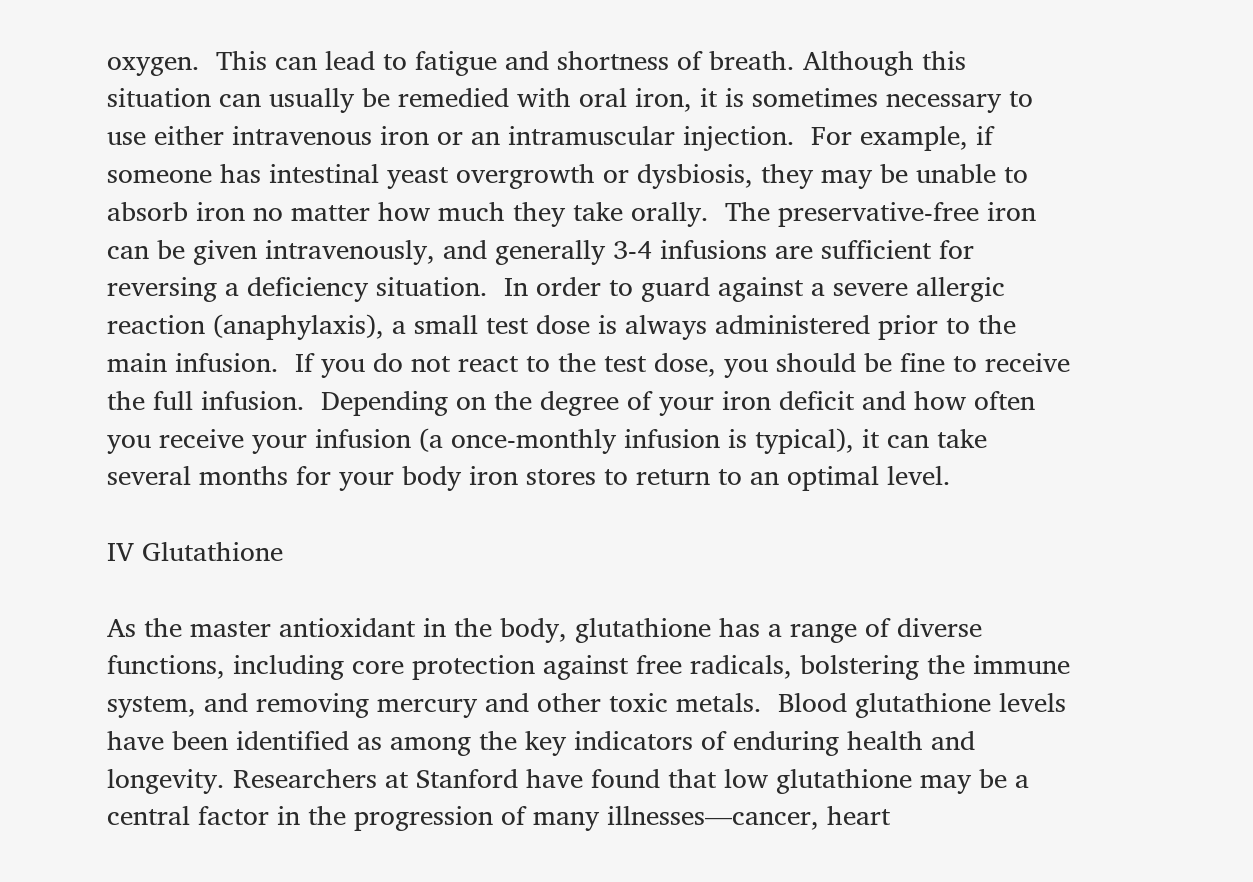oxygen.  This can lead to fatigue and shortness of breath. Although this situation can usually be remedied with oral iron, it is sometimes necessary to use either intravenous iron or an intramuscular injection.  For example, if someone has intestinal yeast overgrowth or dysbiosis, they may be unable to absorb iron no matter how much they take orally.  The preservative-free iron can be given intravenously, and generally 3-4 infusions are sufficient for reversing a deficiency situation.  In order to guard against a severe allergic reaction (anaphylaxis), a small test dose is always administered prior to the main infusion.  If you do not react to the test dose, you should be fine to receive the full infusion.  Depending on the degree of your iron deficit and how often you receive your infusion (a once-monthly infusion is typical), it can take several months for your body iron stores to return to an optimal level.

IV Glutathione

As the master antioxidant in the body, glutathione has a range of diverse functions, including core protection against free radicals, bolstering the immune system, and removing mercury and other toxic metals.  Blood glutathione levels have been identified as among the key indicators of enduring health and longevity. Researchers at Stanford have found that low glutathione may be a central factor in the progression of many illnesses—cancer, heart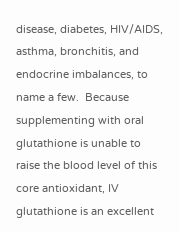disease, diabetes, HIV/AIDS, asthma, bronchitis, and endocrine imbalances, to name a few.  Because supplementing with oral glutathione is unable to raise the blood level of this core antioxidant, IV glutathione is an excellent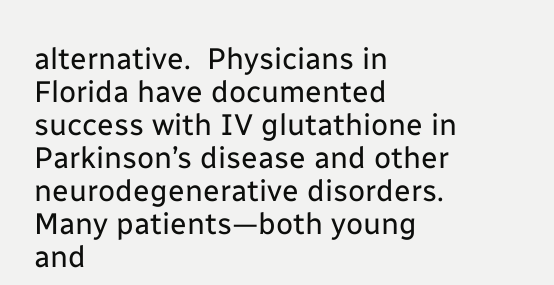alternative.  Physicians in Florida have documented success with IV glutathione in Parkinson’s disease and other neurodegenerative disorders.  Many patients—both young and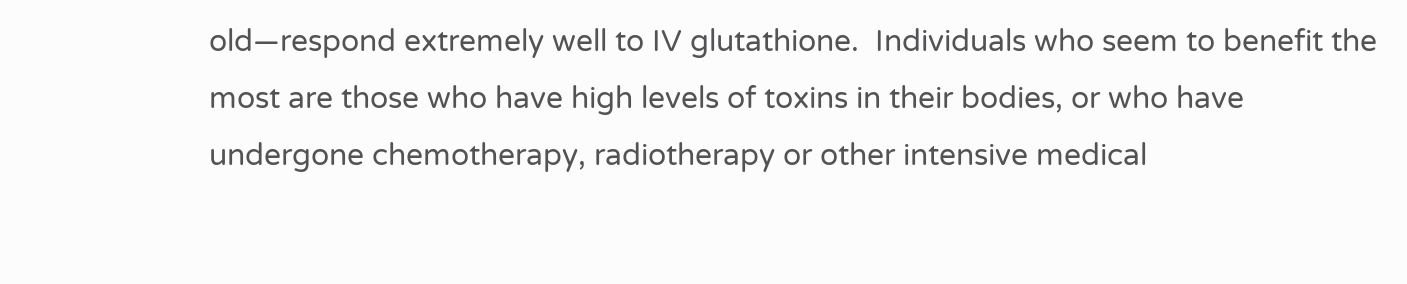old—respond extremely well to IV glutathione.  Individuals who seem to benefit the most are those who have high levels of toxins in their bodies, or who have undergone chemotherapy, radiotherapy or other intensive medical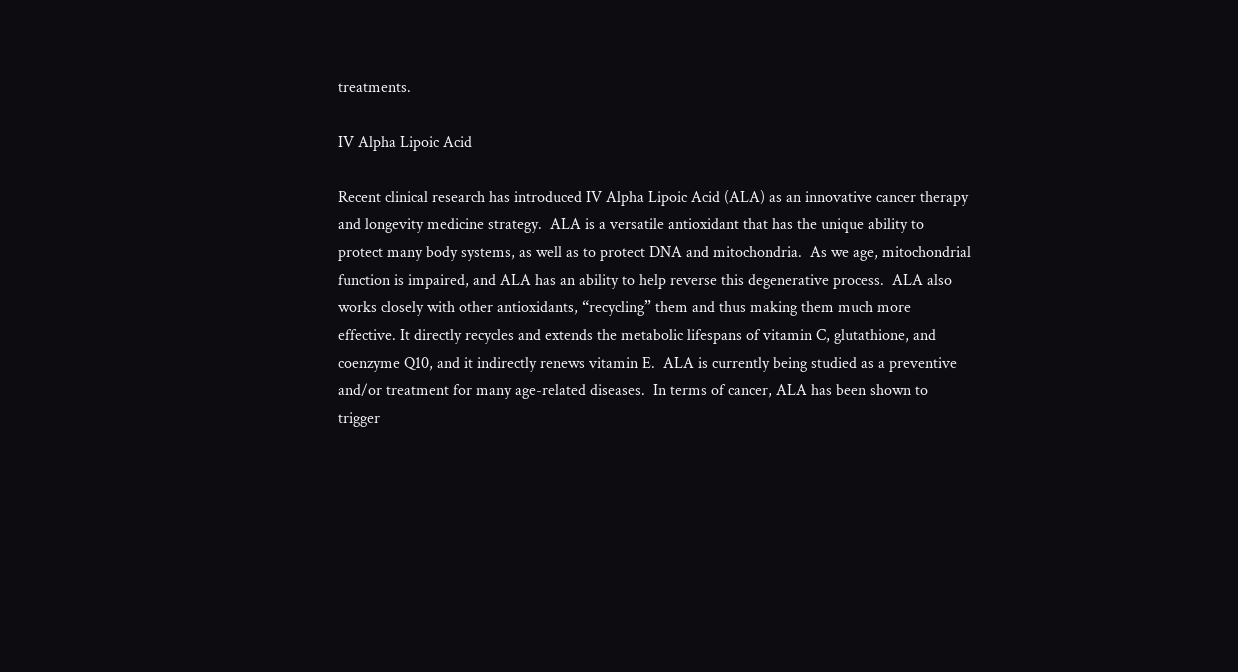treatments.

IV Alpha Lipoic Acid

Recent clinical research has introduced IV Alpha Lipoic Acid (ALA) as an innovative cancer therapy and longevity medicine strategy.  ALA is a versatile antioxidant that has the unique ability to protect many body systems, as well as to protect DNA and mitochondria.  As we age, mitochondrial function is impaired, and ALA has an ability to help reverse this degenerative process.  ALA also works closely with other antioxidants, “recycling” them and thus making them much more effective. It directly recycles and extends the metabolic lifespans of vitamin C, glutathione, and coenzyme Q10, and it indirectly renews vitamin E.  ALA is currently being studied as a preventive and/or treatment for many age-related diseases.  In terms of cancer, ALA has been shown to trigger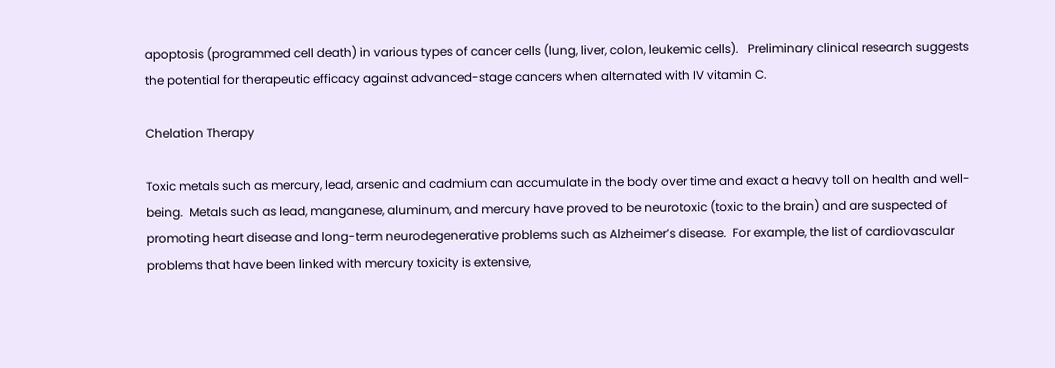apoptosis (programmed cell death) in various types of cancer cells (lung, liver, colon, leukemic cells).   Preliminary clinical research suggests the potential for therapeutic efficacy against advanced-stage cancers when alternated with IV vitamin C.

Chelation Therapy

Toxic metals such as mercury, lead, arsenic and cadmium can accumulate in the body over time and exact a heavy toll on health and well-being.  Metals such as lead, manganese, aluminum, and mercury have proved to be neurotoxic (toxic to the brain) and are suspected of promoting heart disease and long-term neurodegenerative problems such as Alzheimer’s disease.  For example, the list of cardiovascular problems that have been linked with mercury toxicity is extensive,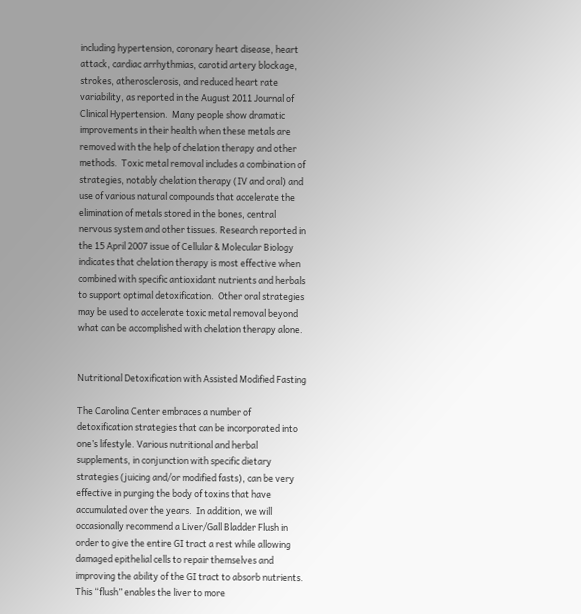including hypertension, coronary heart disease, heart attack, cardiac arrhythmias, carotid artery blockage, strokes, atherosclerosis, and reduced heart rate variability, as reported in the August 2011 Journal of Clinical Hypertension.  Many people show dramatic improvements in their health when these metals are removed with the help of chelation therapy and other methods.  Toxic metal removal includes a combination of strategies, notably chelation therapy (IV and oral) and use of various natural compounds that accelerate the elimination of metals stored in the bones, central nervous system and other tissues. Research reported in the 15 April 2007 issue of Cellular & Molecular Biology indicates that chelation therapy is most effective when combined with specific antioxidant nutrients and herbals to support optimal detoxification.  Other oral strategies may be used to accelerate toxic metal removal beyond what can be accomplished with chelation therapy alone.


Nutritional Detoxification with Assisted Modified Fasting

The Carolina Center embraces a number of detoxification strategies that can be incorporated into one’s lifestyle. Various nutritional and herbal supplements, in conjunction with specific dietary strategies (juicing and/or modified fasts), can be very effective in purging the body of toxins that have accumulated over the years.  In addition, we will occasionally recommend a Liver/Gall Bladder Flush in order to give the entire GI tract a rest while allowing damaged epithelial cells to repair themselves and improving the ability of the GI tract to absorb nutrients. This “flush” enables the liver to more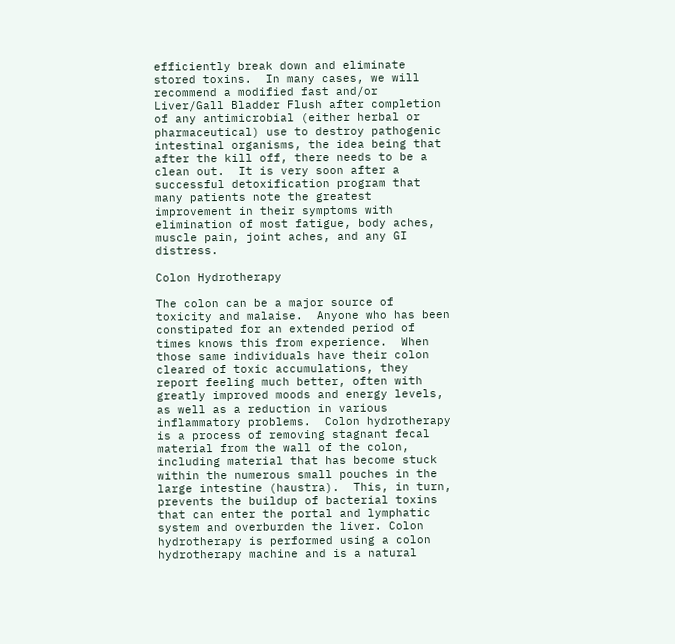efficiently break down and eliminate stored toxins.  In many cases, we will recommend a modified fast and/or Liver/Gall Bladder Flush after completion of any antimicrobial (either herbal or pharmaceutical) use to destroy pathogenic intestinal organisms, the idea being that after the kill off, there needs to be a clean out.  It is very soon after a successful detoxification program that many patients note the greatest improvement in their symptoms with elimination of most fatigue, body aches, muscle pain, joint aches, and any GI distress.

Colon Hydrotherapy

The colon can be a major source of toxicity and malaise.  Anyone who has been constipated for an extended period of times knows this from experience.  When those same individuals have their colon cleared of toxic accumulations, they report feeling much better, often with greatly improved moods and energy levels, as well as a reduction in various inflammatory problems.  Colon hydrotherapy is a process of removing stagnant fecal material from the wall of the colon, including material that has become stuck within the numerous small pouches in the large intestine (haustra).  This, in turn, prevents the buildup of bacterial toxins that can enter the portal and lymphatic system and overburden the liver. Colon hydrotherapy is performed using a colon hydrotherapy machine and is a natural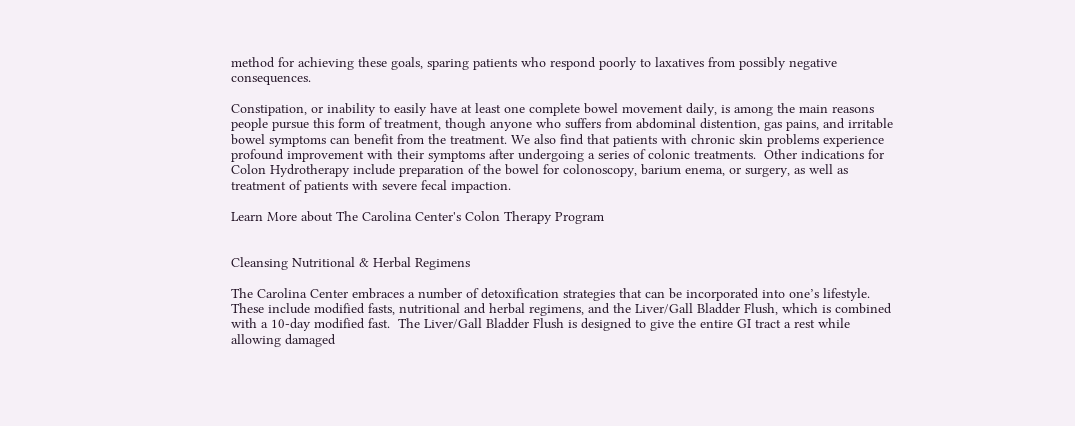method for achieving these goals, sparing patients who respond poorly to laxatives from possibly negative consequences.

Constipation, or inability to easily have at least one complete bowel movement daily, is among the main reasons people pursue this form of treatment, though anyone who suffers from abdominal distention, gas pains, and irritable bowel symptoms can benefit from the treatment. We also find that patients with chronic skin problems experience profound improvement with their symptoms after undergoing a series of colonic treatments.  Other indications for Colon Hydrotherapy include preparation of the bowel for colonoscopy, barium enema, or surgery, as well as treatment of patients with severe fecal impaction.

Learn More about The Carolina Center's Colon Therapy Program


Cleansing Nutritional & Herbal Regimens

The Carolina Center embraces a number of detoxification strategies that can be incorporated into one’s lifestyle.  These include modified fasts, nutritional and herbal regimens, and the Liver/Gall Bladder Flush, which is combined with a 10-day modified fast.  The Liver/Gall Bladder Flush is designed to give the entire GI tract a rest while allowing damaged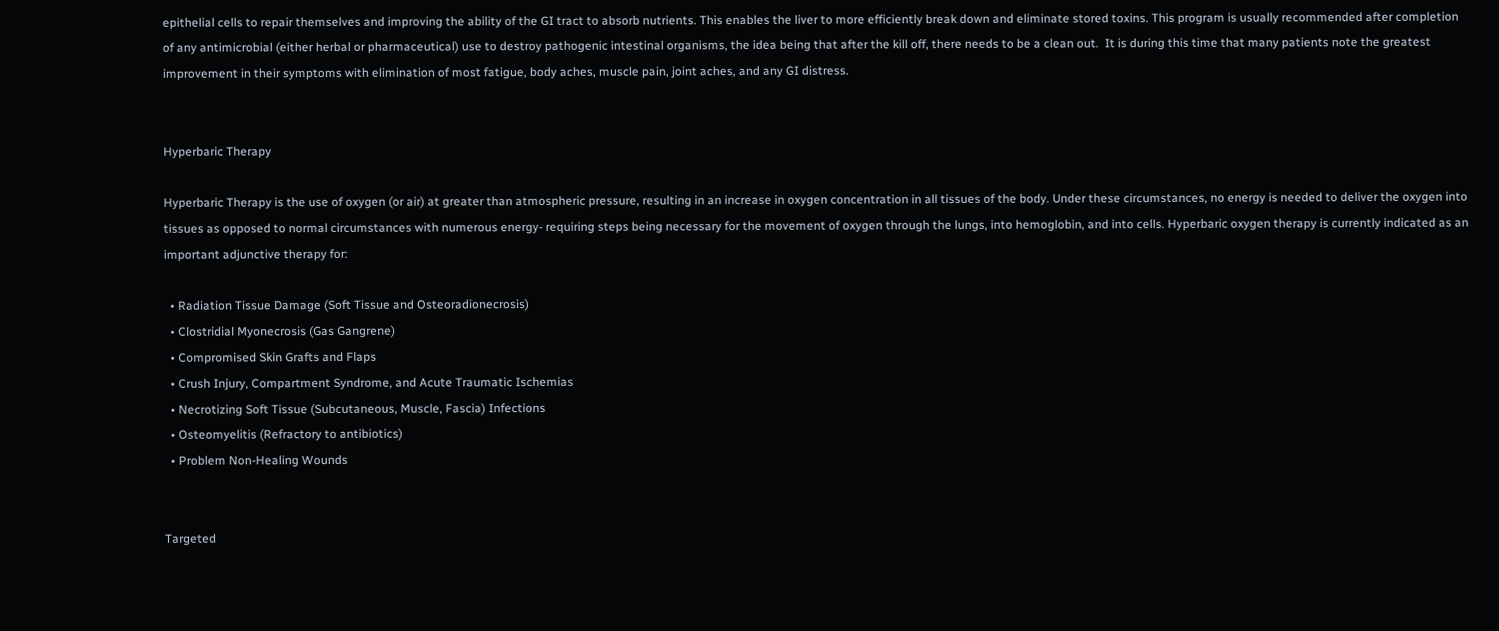epithelial cells to repair themselves and improving the ability of the GI tract to absorb nutrients. This enables the liver to more efficiently break down and eliminate stored toxins. This program is usually recommended after completion of any antimicrobial (either herbal or pharmaceutical) use to destroy pathogenic intestinal organisms, the idea being that after the kill off, there needs to be a clean out.  It is during this time that many patients note the greatest improvement in their symptoms with elimination of most fatigue, body aches, muscle pain, joint aches, and any GI distress.


Hyperbaric Therapy

Hyperbaric Therapy is the use of oxygen (or air) at greater than atmospheric pressure, resulting in an increase in oxygen concentration in all tissues of the body. Under these circumstances, no energy is needed to deliver the oxygen into tissues as opposed to normal circumstances with numerous energy- requiring steps being necessary for the movement of oxygen through the lungs, into hemoglobin, and into cells. Hyperbaric oxygen therapy is currently indicated as an important adjunctive therapy for:

  • Radiation Tissue Damage (Soft Tissue and Osteoradionecrosis)
  • Clostridial Myonecrosis (Gas Gangrene)
  • Compromised Skin Grafts and Flaps
  • Crush Injury, Compartment Syndrome, and Acute Traumatic Ischemias
  • Necrotizing Soft Tissue (Subcutaneous, Muscle, Fascia) Infections
  • Osteomyelitis (Refractory to antibiotics)
  • Problem Non-Healing Wounds


Targeted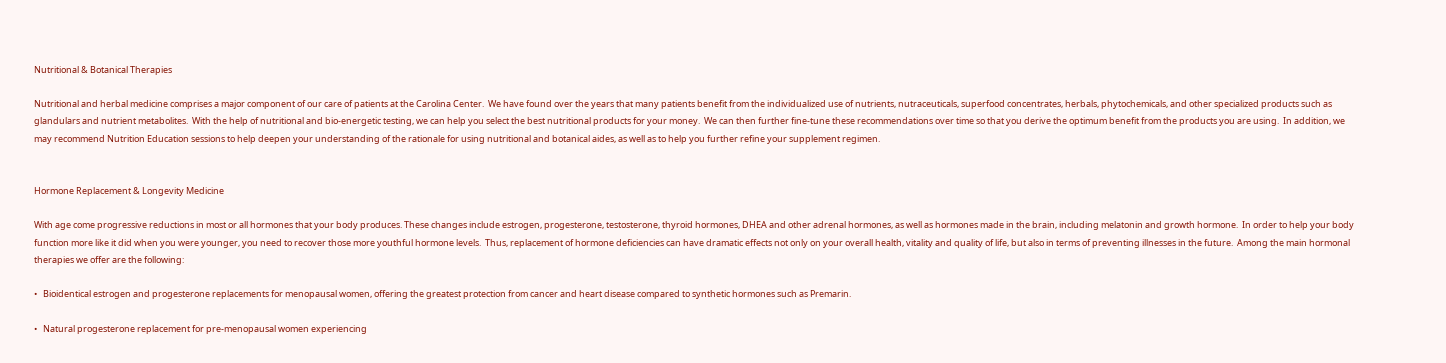Nutritional & Botanical Therapies

Nutritional and herbal medicine comprises a major component of our care of patients at the Carolina Center.  We have found over the years that many patients benefit from the individualized use of nutrients, nutraceuticals, superfood concentrates, herbals, phytochemicals, and other specialized products such as glandulars and nutrient metabolites.  With the help of nutritional and bio-energetic testing, we can help you select the best nutritional products for your money.  We can then further fine-tune these recommendations over time so that you derive the optimum benefit from the products you are using.  In addition, we may recommend Nutrition Education sessions to help deepen your understanding of the rationale for using nutritional and botanical aides, as well as to help you further refine your supplement regimen.


Hormone Replacement & Longevity Medicine

With age come progressive reductions in most or all hormones that your body produces. These changes include estrogen, progesterone, testosterone, thyroid hormones, DHEA and other adrenal hormones, as well as hormones made in the brain, including melatonin and growth hormone.  In order to help your body function more like it did when you were younger, you need to recover those more youthful hormone levels.  Thus, replacement of hormone deficiencies can have dramatic effects not only on your overall health, vitality and quality of life, but also in terms of preventing illnesses in the future.  Among the main hormonal therapies we offer are the following:

•   Bioidentical estrogen and progesterone replacements for menopausal women, offering the greatest protection from cancer and heart disease compared to synthetic hormones such as Premarin.

•   Natural progesterone replacement for pre-menopausal women experiencing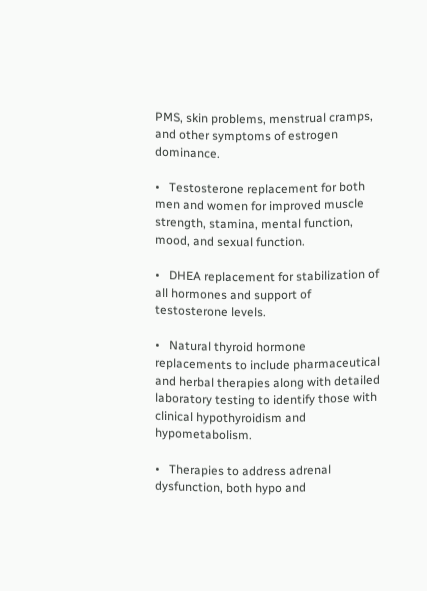PMS, skin problems, menstrual cramps, and other symptoms of estrogen dominance.

•   Testosterone replacement for both men and women for improved muscle strength, stamina, mental function, mood, and sexual function.

•   DHEA replacement for stabilization of all hormones and support of testosterone levels.

•   Natural thyroid hormone replacements to include pharmaceutical and herbal therapies along with detailed laboratory testing to identify those with clinical hypothyroidism and hypometabolism.

•   Therapies to address adrenal dysfunction, both hypo and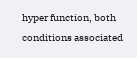hyper function, both conditions associated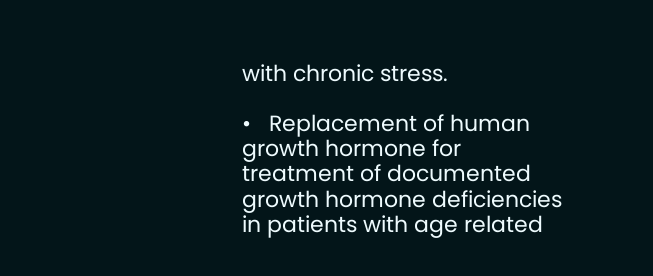with chronic stress.

•   Replacement of human growth hormone for treatment of documented growth hormone deficiencies in patients with age related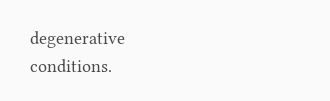degenerative conditions.